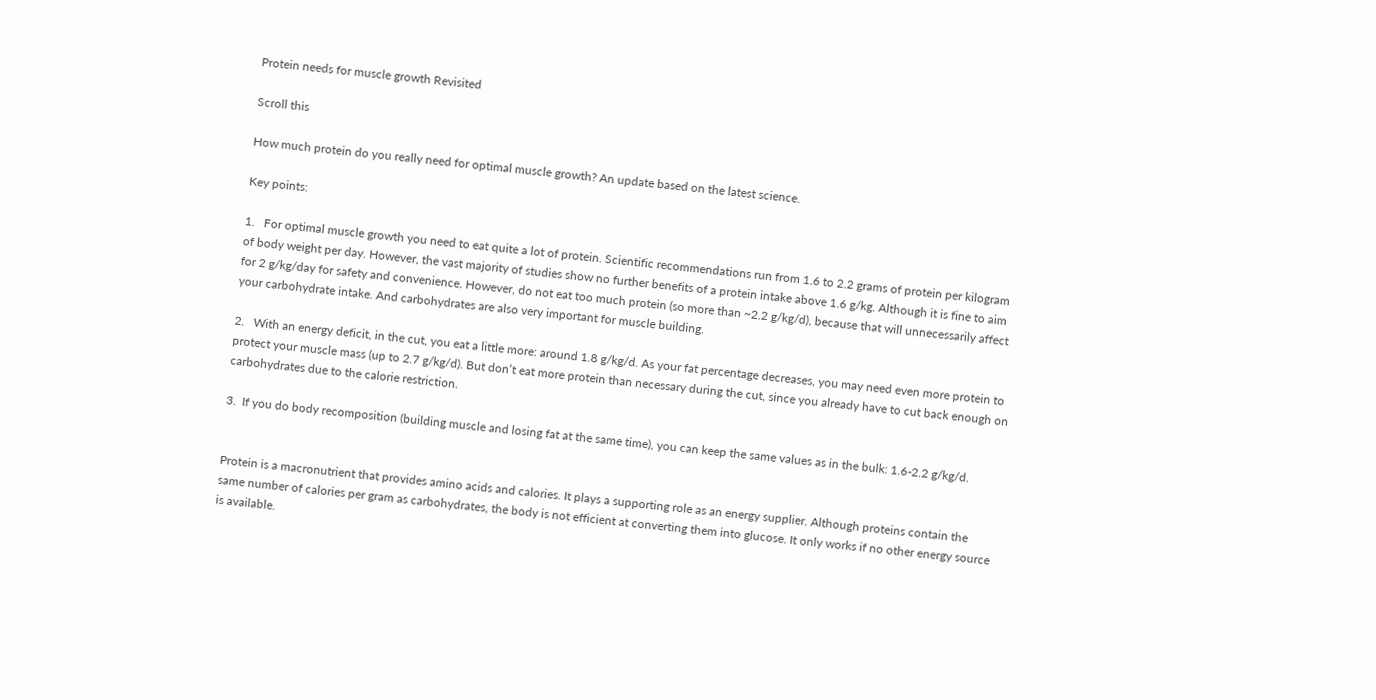Protein needs for muscle growth Revisited

Scroll this

How much protein do you really need for optimal muscle growth? An update based on the latest science.

Key points:

1.   For optimal muscle growth you need to eat quite a lot of protein. Scientific recommendations run from 1.6 to 2.2 grams of protein per kilogram of body weight per day. However, the vast majority of studies show no further benefits of a protein intake above 1.6 g/kg. Although it is fine to aim for 2 g/kg/day for safety and convenience. However, do not eat too much protein (so more than ~2.2 g/kg/d), because that will unnecessarily affect your carbohydrate intake. And carbohydrates are also very important for muscle building.

2.   With an energy deficit, in the cut, you eat a little more: around 1.8 g/kg/d. As your fat percentage decreases, you may need even more protein to protect your muscle mass (up to 2.7 g/kg/d). But don’t eat more protein than necessary during the cut, since you already have to cut back enough on carbohydrates due to the calorie restriction.

3.  If you do body recomposition (building muscle and losing fat at the same time), you can keep the same values as in the bulk: 1.6-2.2 g/kg/d.


Protein is a macronutrient that provides amino acids and calories. It plays a supporting role as an energy supplier. Although proteins contain the same number of calories per gram as carbohydrates, the body is not efficient at converting them into glucose. It only works if no other energy source is available.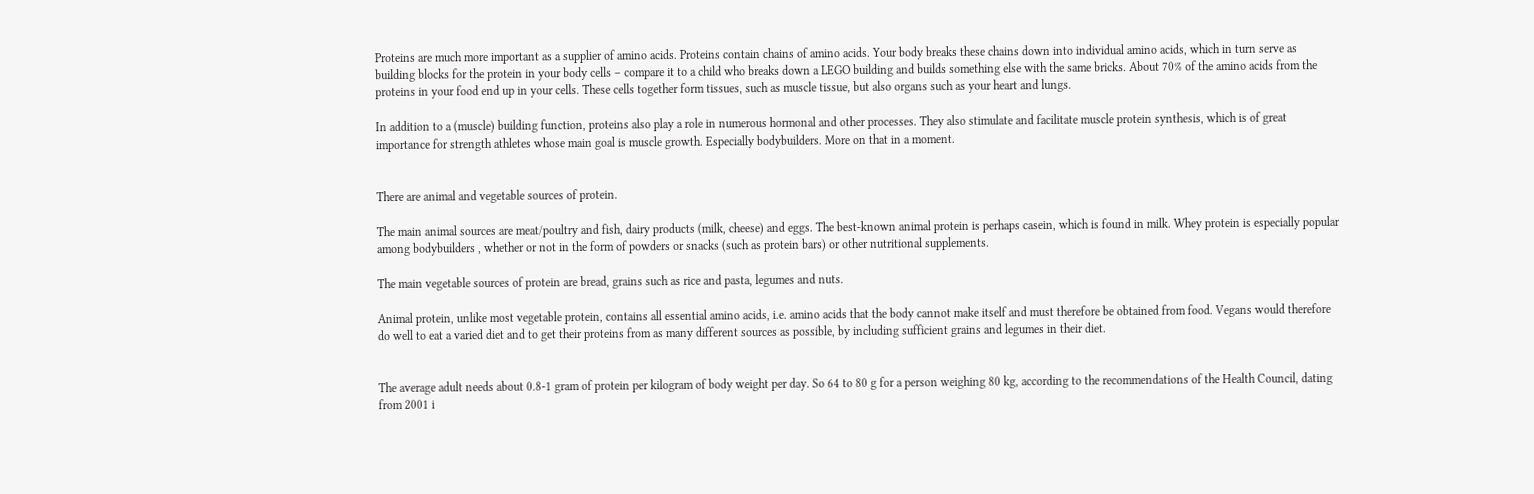Proteins are much more important as a supplier of amino acids. Proteins contain chains of amino acids. Your body breaks these chains down into individual amino acids, which in turn serve as building blocks for the protein in your body cells – compare it to a child who breaks down a LEGO building and builds something else with the same bricks. About 70% of the amino acids from the proteins in your food end up in your cells. These cells together form tissues, such as muscle tissue, but also organs such as your heart and lungs.

In addition to a (muscle) building function, proteins also play a role in numerous hormonal and other processes. They also stimulate and facilitate muscle protein synthesis, which is of great importance for strength athletes whose main goal is muscle growth. Especially bodybuilders. More on that in a moment.


There are animal and vegetable sources of protein.

The main animal sources are meat/poultry and fish, dairy products (milk, cheese) and eggs. The best-known animal protein is perhaps casein, which is found in milk. Whey protein is especially popular among bodybuilders , whether or not in the form of powders or snacks (such as protein bars) or other nutritional supplements.

The main vegetable sources of protein are bread, grains such as rice and pasta, legumes and nuts.

Animal protein, unlike most vegetable protein, contains all essential amino acids, i.e. amino acids that the body cannot make itself and must therefore be obtained from food. Vegans would therefore do well to eat a varied diet and to get their proteins from as many different sources as possible, by including sufficient grains and legumes in their diet.


The average adult needs about 0.8-1 gram of protein per kilogram of body weight per day. So 64 to 80 g for a person weighing 80 kg, according to the recommendations of the Health Council, dating from 2001 i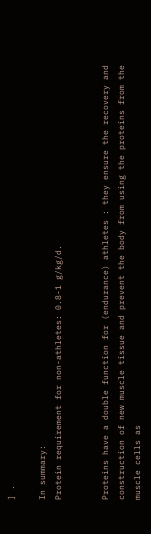] .

In summary:
Protein requirement for non-athletes: 0.8-1 g/kg/d.


Proteins have a double function for (endurance) athletes : they ensure the recovery and construction of new muscle tissue and prevent the body from using the proteins from the muscle cells as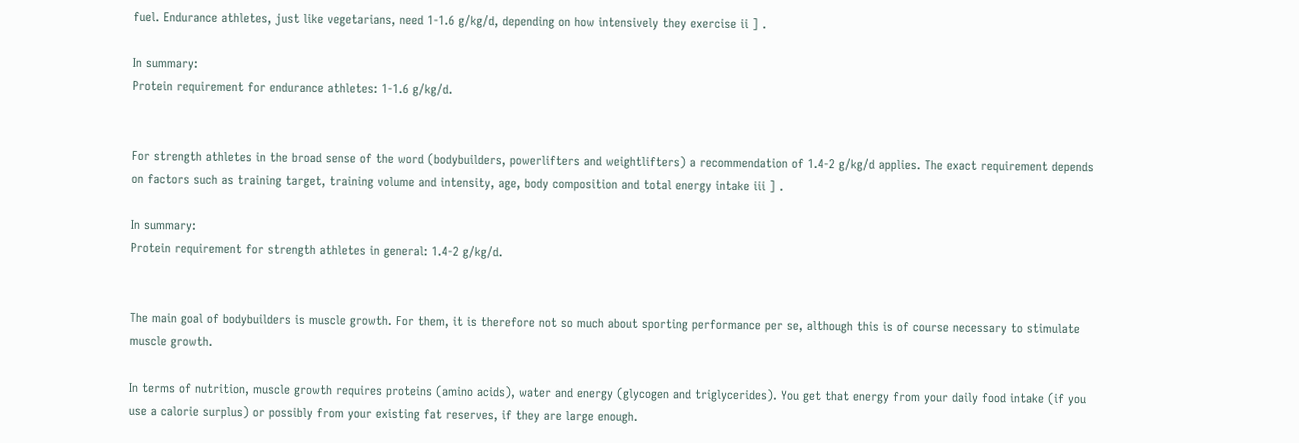fuel. Endurance athletes, just like vegetarians, need 1-1.6 g/kg/d, depending on how intensively they exercise ii ] .

In summary:
Protein requirement for endurance athletes: 1-1.6 g/kg/d.


For strength athletes in the broad sense of the word (bodybuilders, powerlifters and weightlifters) a recommendation of 1.4-2 g/kg/d applies. The exact requirement depends on factors such as training target, training volume and intensity, age, body composition and total energy intake iii ] .

In summary:
Protein requirement for strength athletes in general: 1.4-2 g/kg/d.


The main goal of bodybuilders is muscle growth. For them, it is therefore not so much about sporting performance per se, although this is of course necessary to stimulate muscle growth.

In terms of nutrition, muscle growth requires proteins (amino acids), water and energy (glycogen and triglycerides). You get that energy from your daily food intake (if you use a calorie surplus) or possibly from your existing fat reserves, if they are large enough.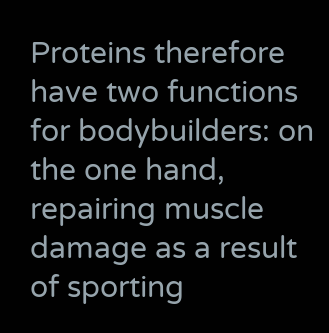Proteins therefore have two functions for bodybuilders: on the one hand, repairing muscle damage as a result of sporting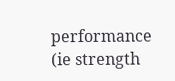performance (ie strength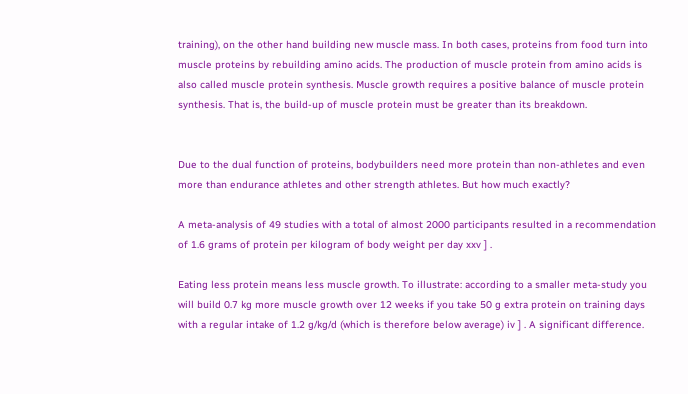training), on the other hand building new muscle mass. In both cases, proteins from food turn into muscle proteins by rebuilding amino acids. The production of muscle protein from amino acids is also called muscle protein synthesis. Muscle growth requires a positive balance of muscle protein synthesis. That is, the build-up of muscle protein must be greater than its breakdown.


Due to the dual function of proteins, bodybuilders need more protein than non-athletes and even more than endurance athletes and other strength athletes. But how much exactly?

A meta-analysis of 49 studies with a total of almost 2000 participants resulted in a recommendation of 1.6 grams of protein per kilogram of body weight per day xxv ] .

Eating less protein means less muscle growth. To illustrate: according to a smaller meta-study you will build 0.7 kg more muscle growth over 12 weeks if you take 50 g extra protein on training days with a regular intake of 1.2 g/kg/d (which is therefore below average) iv ] . A significant difference.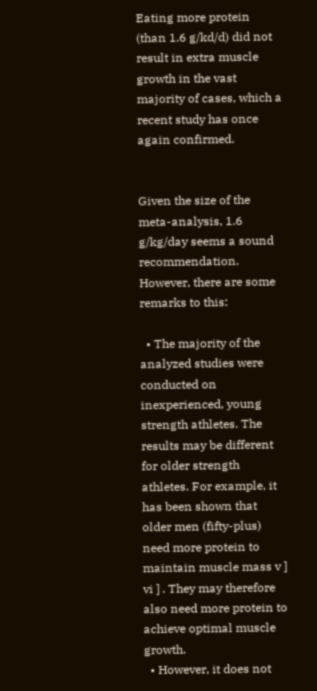Eating more protein (than 1.6 g/kd/d) did not result in extra muscle growth in the vast majority of cases, which a recent study has once again confirmed.


Given the size of the meta-analysis, 1.6 g/kg/day seems a sound recommendation. However, there are some remarks to this:

  • The majority of the analyzed studies were conducted on inexperienced, young strength athletes. The results may be different for older strength athletes. For example, it has been shown that older men (fifty-plus) need more protein to maintain muscle mass v ] vi ] . They may therefore also need more protein to achieve optimal muscle growth.
  • However, it does not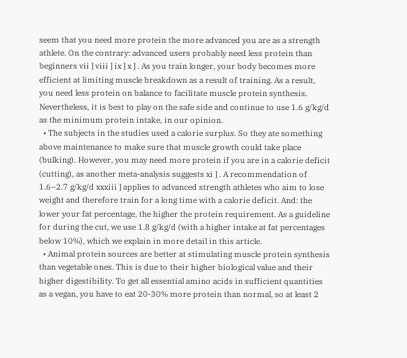seem that you need more protein the more advanced you are as a strength athlete. On the contrary: advanced users probably need less protein than beginners vii ] viii ] ix ] x ] . As you train longer, your body becomes more efficient at limiting muscle breakdown as a result of training. As a result, you need less protein on balance to facilitate muscle protein synthesis. Nevertheless, it is best to play on the safe side and continue to use 1.6 g/kg/d as the minimum protein intake, in our opinion.
  • The subjects in the studies used a calorie surplus. So they ate something above maintenance to make sure that muscle growth could take place (bulking). However, you may need more protein if you are in a calorie deficit (cutting), as another meta-analysis suggests xi ] . A recommendation of 1.6–2.7 g/kg/d xxxiii ] applies to advanced strength athletes who aim to lose weight and therefore train for a long time with a calorie deficit. And: the lower your fat percentage, the higher the protein requirement. As a guideline for during the cut, we use 1.8 g/kg/d (with a higher intake at fat percentages below 10%), which we explain in more detail in this article.
  • Animal protein sources are better at stimulating muscle protein synthesis than vegetable ones. This is due to their higher biological value and their higher digestibility. To get all essential amino acids in sufficient quantities as a vegan, you have to eat 20-30% more protein than normal, so at least 2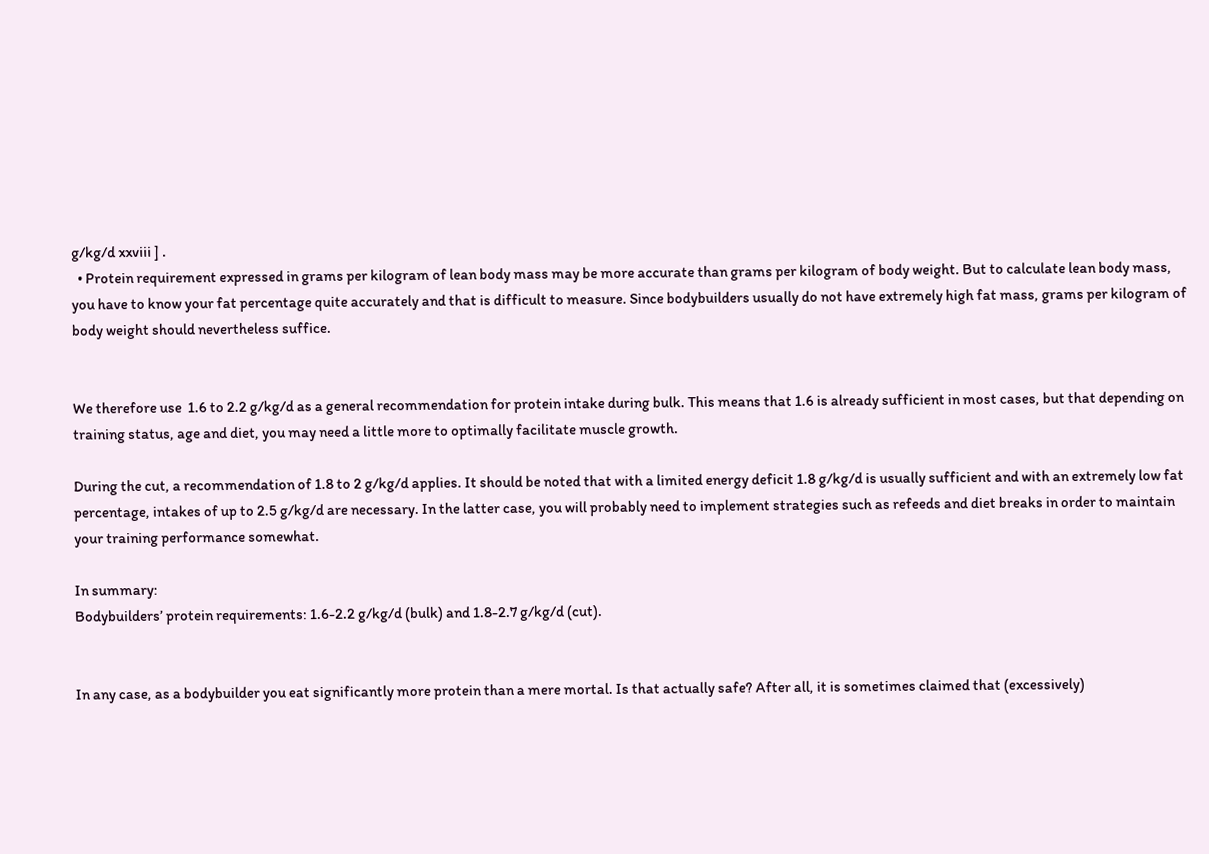g/kg/d xxviii ] .
  • Protein requirement expressed in grams per kilogram of lean body mass may be more accurate than grams per kilogram of body weight. But to calculate lean body mass, you have to know your fat percentage quite accurately and that is difficult to measure. Since bodybuilders usually do not have extremely high fat mass, grams per kilogram of body weight should nevertheless suffice.


We therefore use  1.6 to 2.2 g/kg/d as a general recommendation for protein intake during bulk. This means that 1.6 is already sufficient in most cases, but that depending on training status, age and diet, you may need a little more to optimally facilitate muscle growth.

During the cut, a recommendation of 1.8 to 2 g/kg/d applies. It should be noted that with a limited energy deficit 1.8 g/kg/d is usually sufficient and with an extremely low fat percentage, intakes of up to 2.5 g/kg/d are necessary. In the latter case, you will probably need to implement strategies such as refeeds and diet breaks in order to maintain your training performance somewhat.

In summary:
Bodybuilders’ protein requirements: 1.6-2.2 g/kg/d (bulk) and 1.8-2.7 g/kg/d (cut).


In any case, as a bodybuilder you eat significantly more protein than a mere mortal. Is that actually safe? After all, it is sometimes claimed that (excessively)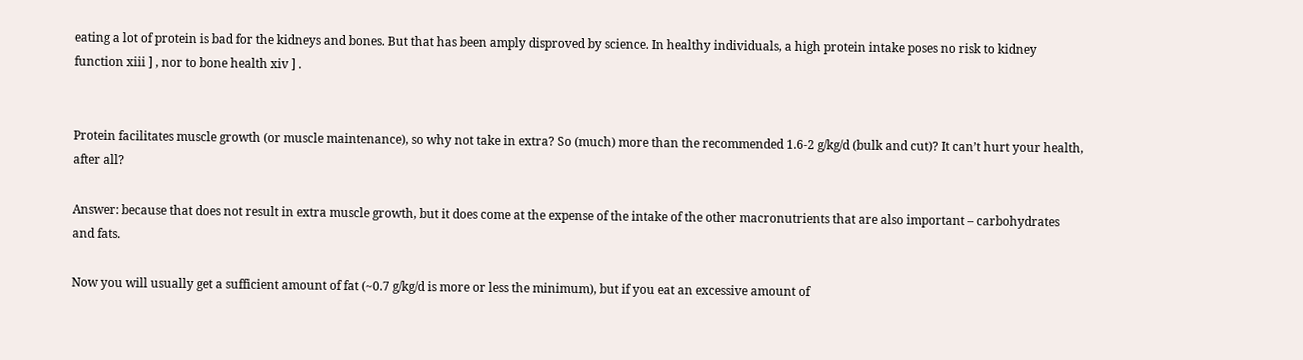eating a lot of protein is bad for the kidneys and bones. But that has been amply disproved by science. In healthy individuals, a high protein intake poses no risk to kidney function xiii ] , nor to bone health xiv ] .


Protein facilitates muscle growth (or muscle maintenance), so why not take in extra? So (much) more than the recommended 1.6-2 g/kg/d (bulk and cut)? It can’t hurt your health, after all?

Answer: because that does not result in extra muscle growth, but it does come at the expense of the intake of the other macronutrients that are also important – carbohydrates and fats.

Now you will usually get a sufficient amount of fat (~0.7 g/kg/d is more or less the minimum), but if you eat an excessive amount of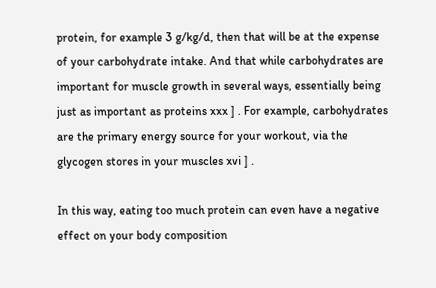protein, for example 3 g/kg/d, then that will be at the expense of your carbohydrate intake. And that while carbohydrates are important for muscle growth in several ways, essentially being just as important as proteins xxx ] . For example, carbohydrates are the primary energy source for your workout, via the glycogen stores in your muscles xvi ] .

In this way, eating too much protein can even have a negative effect on your body composition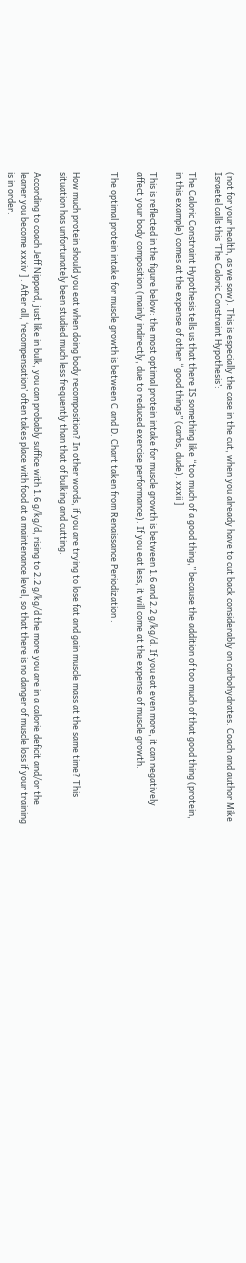(not for your health, as we saw). This is especially the case in the cut, when you already have to cut back considerably on carbohydrates. Coach and author Mike Israetel calls this ‘The Caloric Constraint Hypothesis’:

The Caloric Constraint Hypothesis tells us that there IS something like “too much of a good thing,” because the addition of too much of that good thing (protein, in this example) comes at the expense of other “good things” (carbs, dude). xxxii ]

This is reflected in the figure below: the most optimal protein intake for muscle growth is between 1.6 and 2.2 g/kg/d. If you eat even more, it can negatively affect your body composition (mainly indirectly, due to reduced exercise performance). If you eat less, it will come at the expense of muscle growth.

The optimal protein intake for muscle growth is between C and D. Chart taken from Renaissance Periodization .


How much protein should you eat when doing body recomposition? In other words, if you are trying to lose fat and gain muscle mass at the same time? This situation has unfortunately been studied much less frequently than that of bulking and cutting.

According to coach Jeff Nippard, just like in bulk, you can probably suffice with 1.6 g/kg/d, rising to 2.2 g/kg/d the more you are in a calorie deficit and/or the leaner you become xxxiv ] . After all, ‘recompensation’ often takes place with food at a maintenance level, so that there is no danger of muscle loss if your training is in order.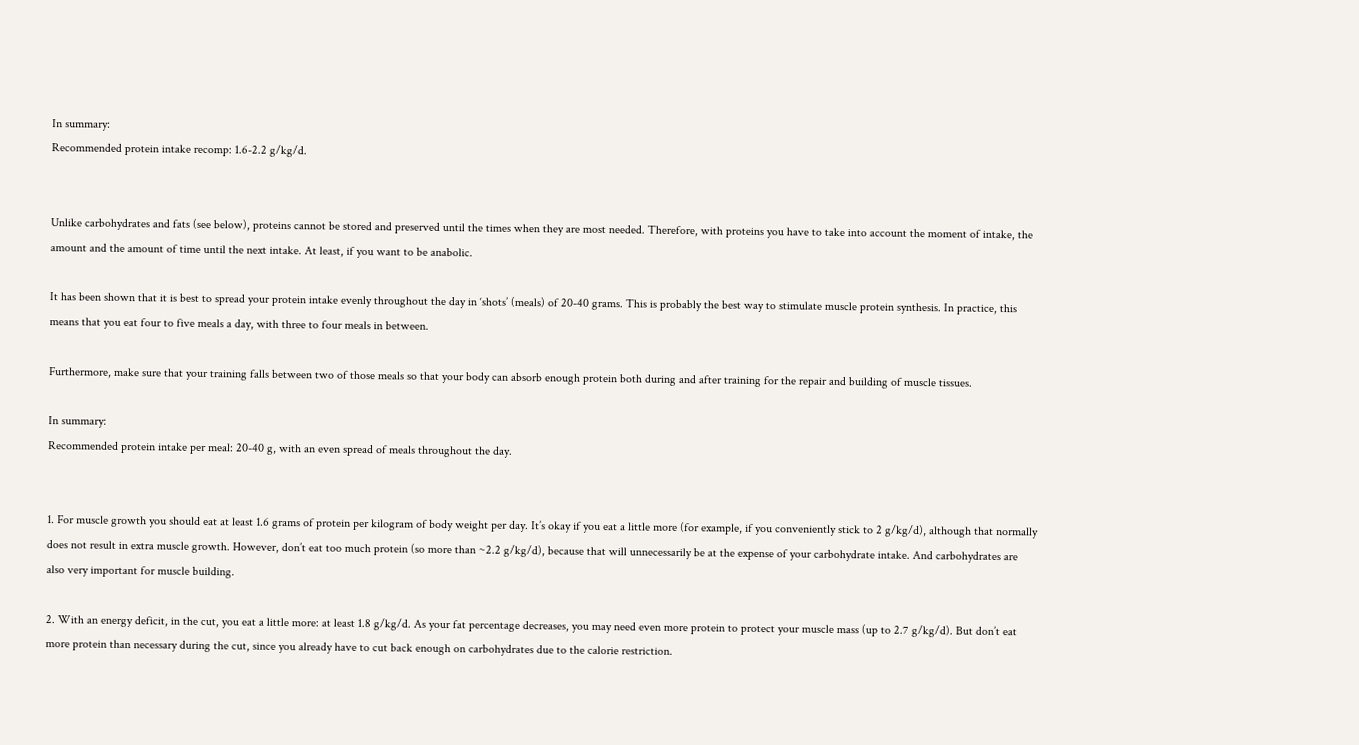In summary:
Recommended protein intake recomp: 1.6-2.2 g/kg/d.


Unlike carbohydrates and fats (see below), proteins cannot be stored and preserved until the times when they are most needed. Therefore, with proteins you have to take into account the moment of intake, the amount and the amount of time until the next intake. At least, if you want to be anabolic.

It has been shown that it is best to spread your protein intake evenly throughout the day in ‘shots’ (meals) of 20-40 grams. This is probably the best way to stimulate muscle protein synthesis. In practice, this means that you eat four to five meals a day, with three to four meals in between.

Furthermore, make sure that your training falls between two of those meals so that your body can absorb enough protein both during and after training for the repair and building of muscle tissues.

In summary:
Recommended protein intake per meal: 20-40 g, with an even spread of meals throughout the day.


1. For muscle growth you should eat at least 1.6 grams of protein per kilogram of body weight per day. It’s okay if you eat a little more (for example, if you conveniently stick to 2 g/kg/d), although that normally does not result in extra muscle growth. However, don’t eat too much protein (so more than ~2.2 g/kg/d), because that will unnecessarily be at the expense of your carbohydrate intake. And carbohydrates are also very important for muscle building.

2. With an energy deficit, in the cut, you eat a little more: at least 1.8 g/kg/d. As your fat percentage decreases, you may need even more protein to protect your muscle mass (up to 2.7 g/kg/d). But don’t eat more protein than necessary during the cut, since you already have to cut back enough on carbohydrates due to the calorie restriction.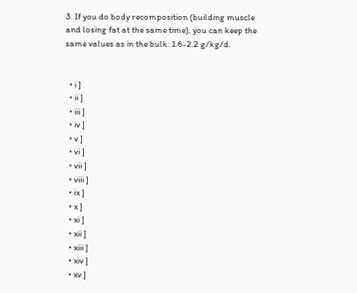3. If you do body recomposition (building muscle and losing fat at the same time), you can keep the same values as in the bulk: 1.6-2.2 g/kg/d.


  • i ]
  • ii ]
  • iii ]
  • iv ]
  • v ]
  • vi ]
  • vii ]
  • viii ]
  • ix ]
  • x ]
  • xi ]
  • xii ]
  • xiii ]
  • xiv ]
  • xv ]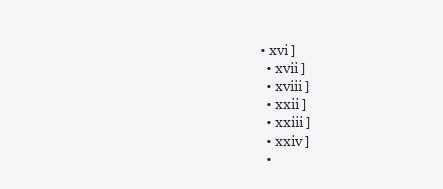• xvi ]
  • xvii ]
  • xviii ]
  • xxii ]
  • xxiii ]
  • xxiv ]
  •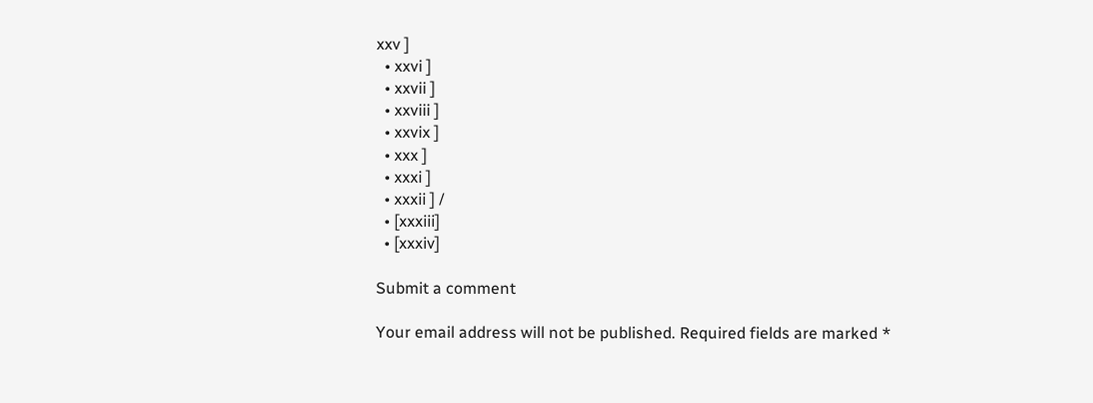xxv ]
  • xxvi ]
  • xxvii ]
  • xxviii ]
  • xxvix ]
  • xxx ]
  • xxxi ]
  • xxxii ] /
  • [xxxiii]
  • [xxxiv]

Submit a comment

Your email address will not be published. Required fields are marked *